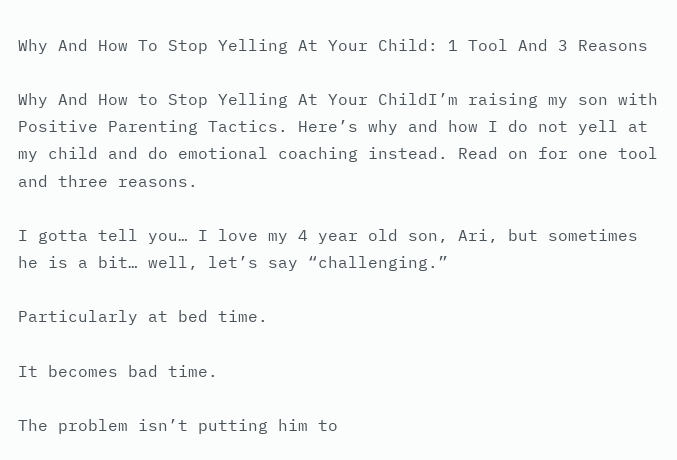Why And How To Stop Yelling At Your Child: 1 Tool And 3 Reasons

Why And How to Stop Yelling At Your ChildI’m raising my son with Positive Parenting Tactics. Here’s why and how I do not yell at my child and do emotional coaching instead. Read on for one tool and three reasons.

I gotta tell you… I love my 4 year old son, Ari, but sometimes he is a bit… well, let’s say “challenging.”

Particularly at bed time.

It becomes bad time.

The problem isn’t putting him to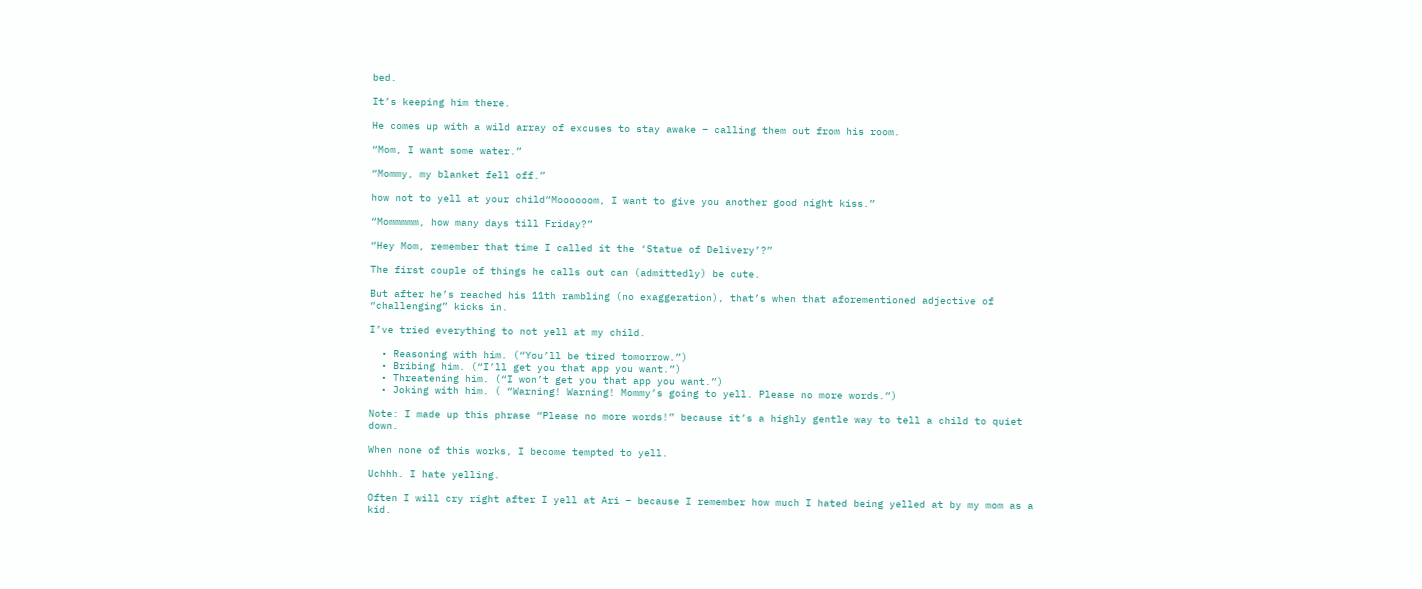bed.

It’s keeping him there.

He comes up with a wild array of excuses to stay awake – calling them out from his room.

“Mom, I want some water.”

“Mommy, my blanket fell off.”

how not to yell at your child“Moooooom, I want to give you another good night kiss.”

“Mommmmm, how many days till Friday?”

“Hey Mom, remember that time I called it the ‘Statue of Delivery’?”

The first couple of things he calls out can (admittedly) be cute.

But after he’s reached his 11th rambling (no exaggeration), that’s when that aforementioned adjective of “challenging” kicks in.

I’ve tried everything to not yell at my child.

  • Reasoning with him. (“You’ll be tired tomorrow.”)
  • Bribing him. (“I’ll get you that app you want.”)
  • Threatening him. (“I won’t get you that app you want.”)
  • Joking with him. ( “Warning! Warning! Mommy’s going to yell. Please no more words.”)

Note: I made up this phrase “Please no more words!” because it’s a highly gentle way to tell a child to quiet down.

When none of this works, I become tempted to yell.

Uchhh. I hate yelling.

Often I will cry right after I yell at Ari – because I remember how much I hated being yelled at by my mom as a kid.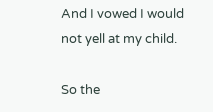And I vowed I would not yell at my child.

So the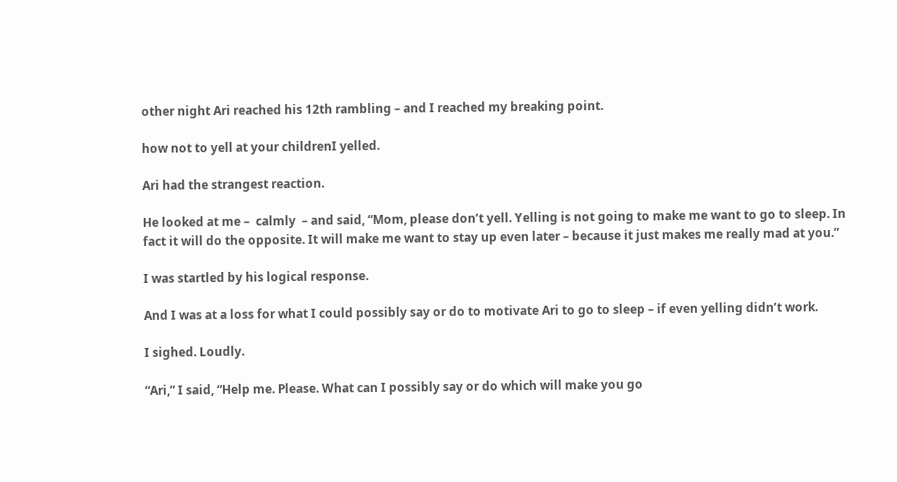other night Ari reached his 12th rambling – and I reached my breaking point.

how not to yell at your childrenI yelled.

Ari had the strangest reaction.

He looked at me –  calmly  – and said, “Mom, please don’t yell. Yelling is not going to make me want to go to sleep. In fact it will do the opposite. It will make me want to stay up even later – because it just makes me really mad at you.”

I was startled by his logical response.

And I was at a loss for what I could possibly say or do to motivate Ari to go to sleep – if even yelling didn’t work.

I sighed. Loudly.

“Ari,” I said, “Help me. Please. What can I possibly say or do which will make you go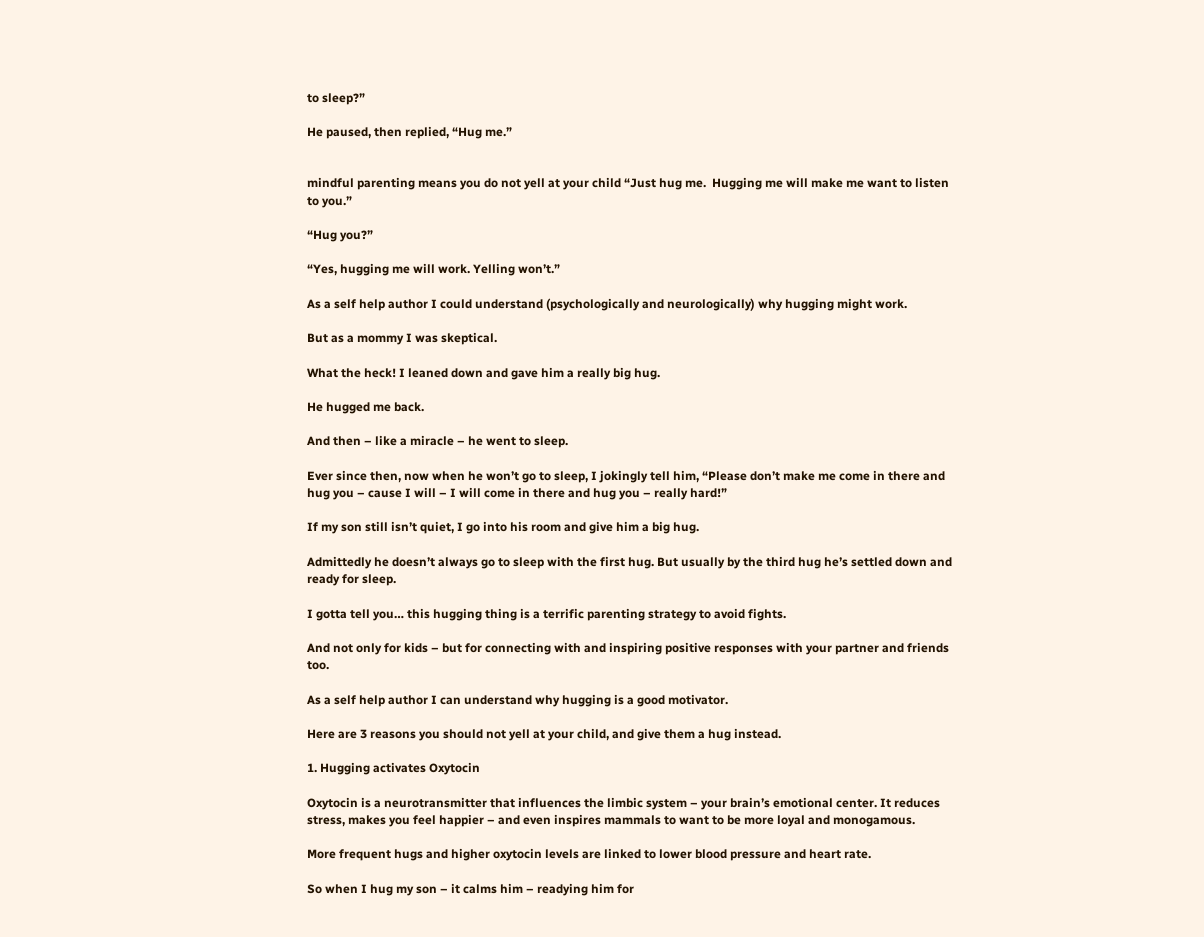to sleep?”

He paused, then replied, “Hug me.”


mindful parenting means you do not yell at your child “Just hug me.  Hugging me will make me want to listen to you.”

“Hug you?”

“Yes, hugging me will work. Yelling won’t.”

As a self help author I could understand (psychologically and neurologically) why hugging might work.

But as a mommy I was skeptical.

What the heck! I leaned down and gave him a really big hug.

He hugged me back.

And then – like a miracle – he went to sleep.

Ever since then, now when he won’t go to sleep, I jokingly tell him, “Please don’t make me come in there and hug you – cause I will – I will come in there and hug you – really hard!”

If my son still isn’t quiet, I go into his room and give him a big hug.

Admittedly he doesn’t always go to sleep with the first hug. But usually by the third hug he’s settled down and ready for sleep.

I gotta tell you… this hugging thing is a terrific parenting strategy to avoid fights.

And not only for kids – but for connecting with and inspiring positive responses with your partner and friends too.

As a self help author I can understand why hugging is a good motivator.

Here are 3 reasons you should not yell at your child, and give them a hug instead.

1. Hugging activates Oxytocin

Oxytocin is a neurotransmitter that influences the limbic system – your brain’s emotional center. It reduces stress, makes you feel happier – and even inspires mammals to want to be more loyal and monogamous.

More frequent hugs and higher oxytocin levels are linked to lower blood pressure and heart rate.

So when I hug my son – it calms him – readying him for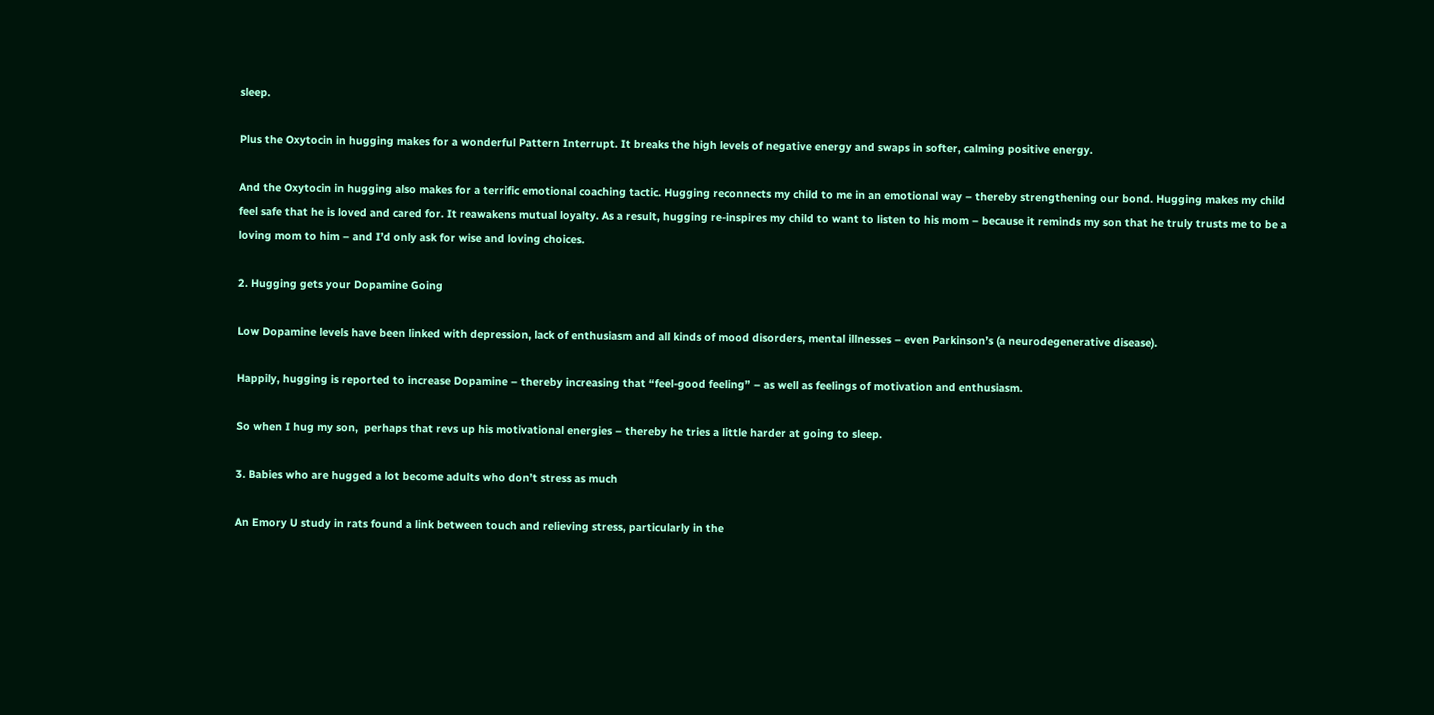sleep.

Plus the Oxytocin in hugging makes for a wonderful Pattern Interrupt. It breaks the high levels of negative energy and swaps in softer, calming positive energy.

And the Oxytocin in hugging also makes for a terrific emotional coaching tactic. Hugging reconnects my child to me in an emotional way – thereby strengthening our bond. Hugging makes my child feel safe that he is loved and cared for. It reawakens mutual loyalty. As a result, hugging re-inspires my child to want to listen to his mom – because it reminds my son that he truly trusts me to be a loving mom to him – and I’d only ask for wise and loving choices.

2. Hugging gets your Dopamine Going

Low Dopamine levels have been linked with depression, lack of enthusiasm and all kinds of mood disorders, mental illnesses – even Parkinson’s (a neurodegenerative disease).

Happily, hugging is reported to increase Dopamine – thereby increasing that “feel-good feeling” – as well as feelings of motivation and enthusiasm.

So when I hug my son,  perhaps that revs up his motivational energies – thereby he tries a little harder at going to sleep.

3. Babies who are hugged a lot become adults who don’t stress as much

An Emory U study in rats found a link between touch and relieving stress, particularly in the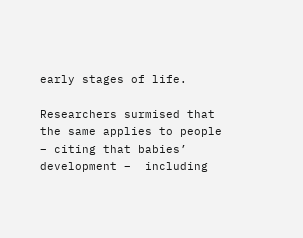early stages of life.

Researchers surmised that the same applies to people – citing that babies’ development –  including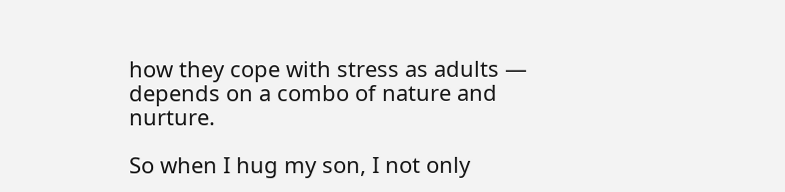how they cope with stress as adults — depends on a combo of nature and nurture.

So when I hug my son, I not only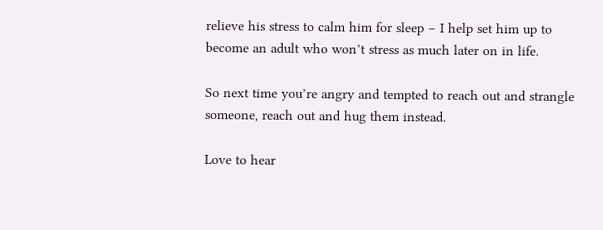relieve his stress to calm him for sleep – I help set him up to become an adult who won’t stress as much later on in life.

So next time you’re angry and tempted to reach out and strangle someone, reach out and hug them instead.

Love to hear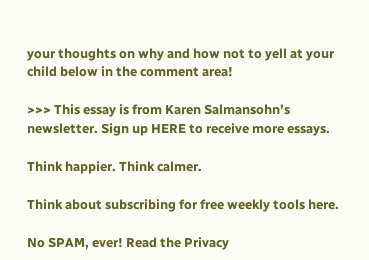your thoughts on why and how not to yell at your child below in the comment area!

>>> This essay is from Karen Salmansohn’s newsletter. Sign up HERE to receive more essays.

Think happier. Think calmer.

Think about subscribing for free weekly tools here.

No SPAM, ever! Read the Privacy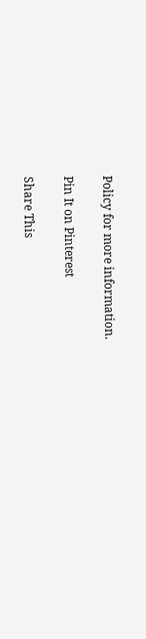Policy for more information.

Pin It on Pinterest

Share This